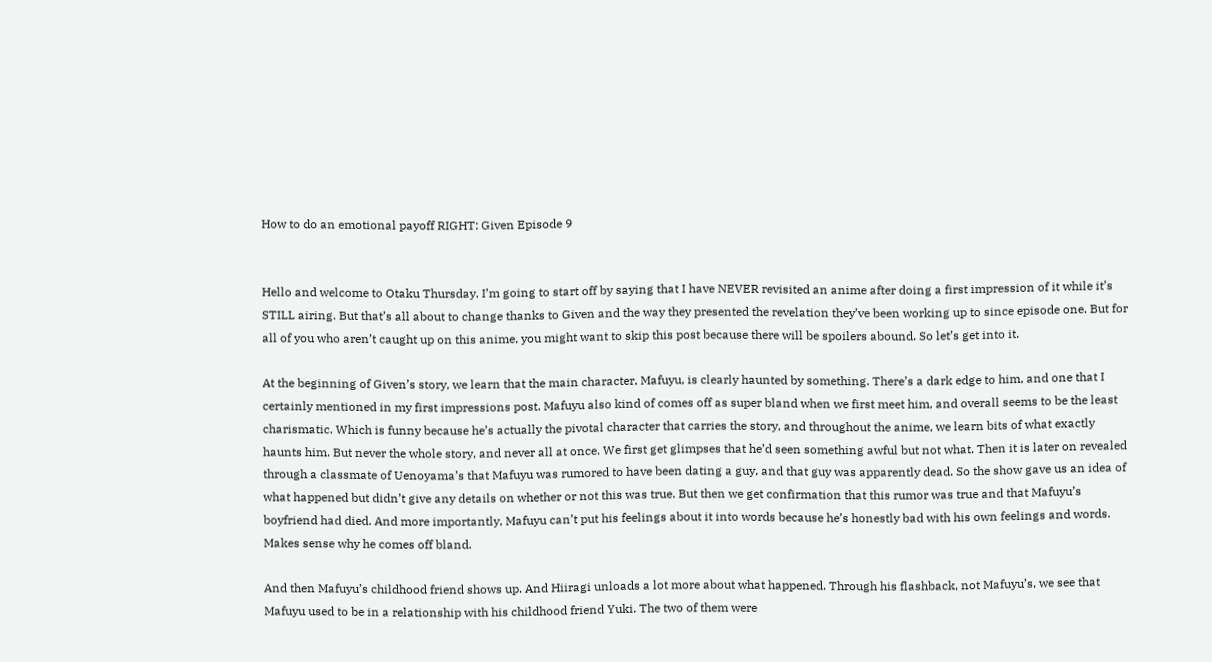How to do an emotional payoff RIGHT: Given Episode 9


Hello and welcome to Otaku Thursday. I’m going to start off by saying that I have NEVER revisited an anime after doing a first impression of it while it’s STILL airing. But that’s all about to change thanks to Given and the way they presented the revelation they’ve been working up to since episode one. But for all of you who aren’t caught up on this anime, you might want to skip this post because there will be spoilers abound. So let’s get into it.

At the beginning of Given’s story, we learn that the main character, Mafuyu, is clearly haunted by something. There’s a dark edge to him, and one that I certainly mentioned in my first impressions post. Mafuyu also kind of comes off as super bland when we first meet him, and overall seems to be the least charismatic. Which is funny because he’s actually the pivotal character that carries the story, and throughout the anime, we learn bits of what exactly haunts him. But never the whole story, and never all at once. We first get glimpses that he’d seen something awful but not what. Then it is later on revealed through a classmate of Uenoyama’s that Mafuyu was rumored to have been dating a guy, and that guy was apparently dead. So the show gave us an idea of what happened but didn’t give any details on whether or not this was true. But then we get confirmation that this rumor was true and that Mafuyu’s boyfriend had died. And more importantly, Mafuyu can’t put his feelings about it into words because he’s honestly bad with his own feelings and words. Makes sense why he comes off bland.

And then Mafuyu’s childhood friend shows up. And Hiiragi unloads a lot more about what happened. Through his flashback, not Mafuyu’s, we see that Mafuyu used to be in a relationship with his childhood friend Yuki. The two of them were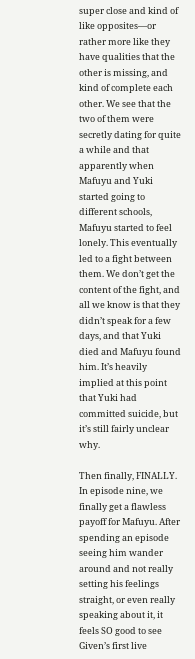super close and kind of like opposites—or rather more like they have qualities that the other is missing, and kind of complete each other. We see that the two of them were secretly dating for quite a while and that apparently when Mafuyu and Yuki started going to different schools, Mafuyu started to feel lonely. This eventually led to a fight between them. We don’t get the content of the fight, and all we know is that they didn’t speak for a few days, and that Yuki died and Mafuyu found him. It’s heavily implied at this point that Yuki had committed suicide, but it’s still fairly unclear why.

Then finally, FINALLY. In episode nine, we finally get a flawless payoff for Mafuyu. After spending an episode seeing him wander around and not really setting his feelings straight, or even really speaking about it, it feels SO good to see Given’s first live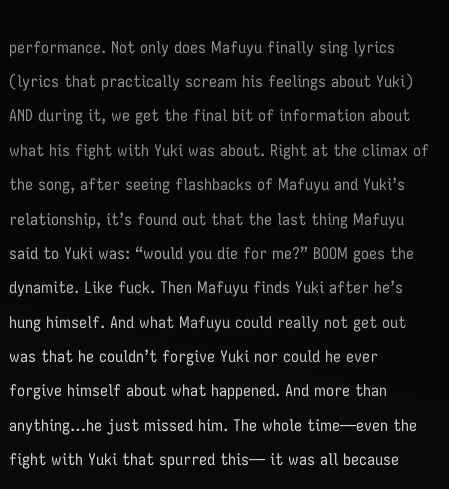performance. Not only does Mafuyu finally sing lyrics (lyrics that practically scream his feelings about Yuki) AND during it, we get the final bit of information about what his fight with Yuki was about. Right at the climax of the song, after seeing flashbacks of Mafuyu and Yuki’s relationship, it’s found out that the last thing Mafuyu said to Yuki was: “would you die for me?” BOOM goes the dynamite. Like fuck. Then Mafuyu finds Yuki after he’s hung himself. And what Mafuyu could really not get out was that he couldn’t forgive Yuki nor could he ever forgive himself about what happened. And more than anything…he just missed him. The whole time—even the fight with Yuki that spurred this— it was all because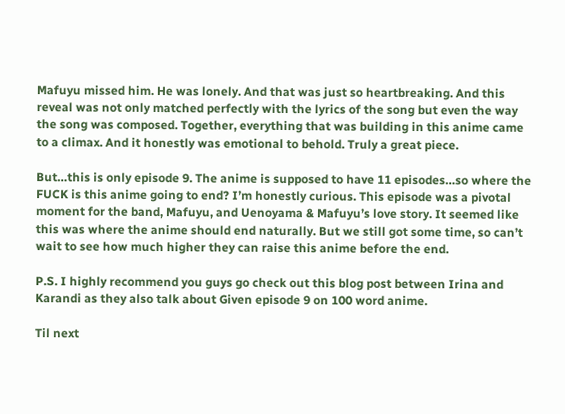Mafuyu missed him. He was lonely. And that was just so heartbreaking. And this reveal was not only matched perfectly with the lyrics of the song but even the way the song was composed. Together, everything that was building in this anime came to a climax. And it honestly was emotional to behold. Truly a great piece.

But…this is only episode 9. The anime is supposed to have 11 episodes…so where the FUCK is this anime going to end? I’m honestly curious. This episode was a pivotal moment for the band, Mafuyu, and Uenoyama & Mafuyu’s love story. It seemed like this was where the anime should end naturally. But we still got some time, so can’t wait to see how much higher they can raise this anime before the end.

P.S. I highly recommend you guys go check out this blog post between Irina and Karandi as they also talk about Given episode 9 on 100 word anime.

Til next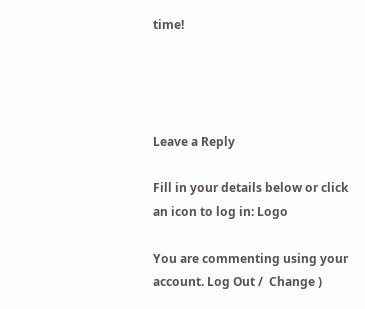time!




Leave a Reply

Fill in your details below or click an icon to log in: Logo

You are commenting using your account. Log Out /  Change )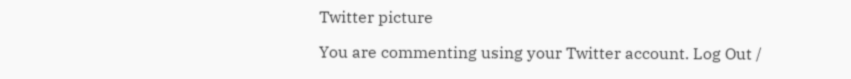Twitter picture

You are commenting using your Twitter account. Log Out /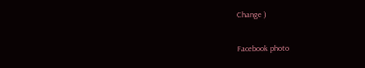Change )

Facebook photo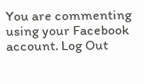You are commenting using your Facebook account. Log Out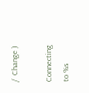/  Change )

Connecting to %s